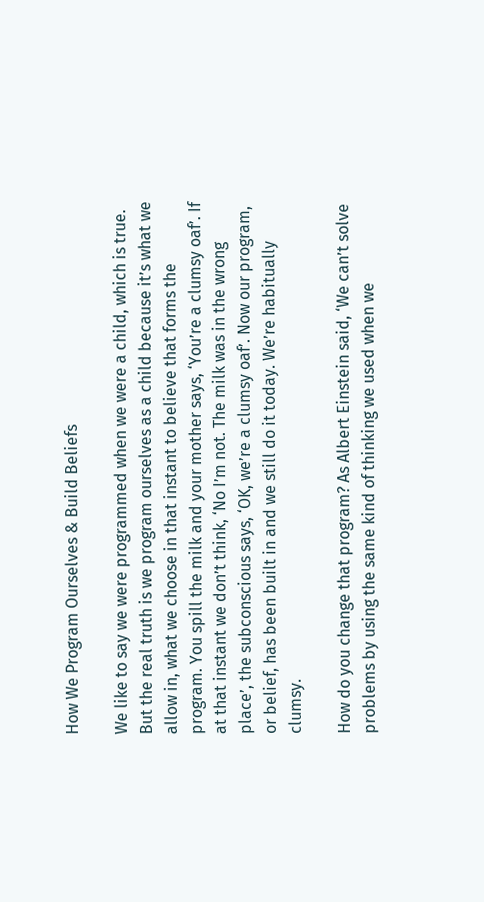How We Program Ourselves & Build Beliefs

We like to say we were programmed when we were a child, which is true. But the real truth is we program ourselves as a child because it’s what we allow in, what we choose in that instant to believe that forms the program. You spill the milk and your mother says, ‘You’re a clumsy oaf’. If at that instant we don’t think, ‘No I’m not. The milk was in the wrong place’, the subconscious says, ‘OK, we’re a clumsy oaf’. Now our program, or belief, has been built in and we still do it today. We’re habitually clumsy.

How do you change that program? As Albert Einstein said, ‘We can’t solve problems by using the same kind of thinking we used when we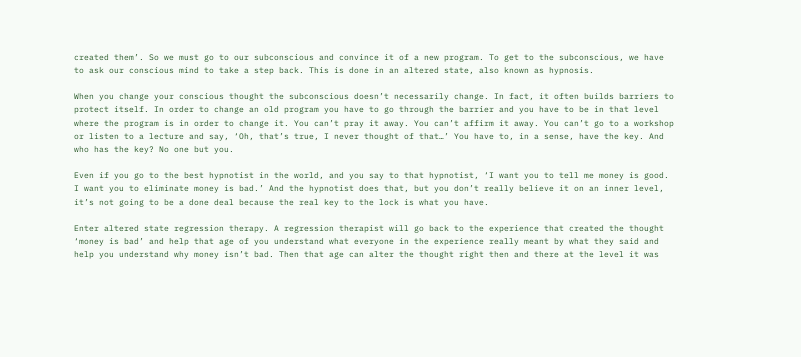created them’. So we must go to our subconscious and convince it of a new program. To get to the subconscious, we have to ask our conscious mind to take a step back. This is done in an altered state, also known as hypnosis.

When you change your conscious thought the subconscious doesn’t necessarily change. In fact, it often builds barriers to protect itself. In order to change an old program you have to go through the barrier and you have to be in that level where the program is in order to change it. You can’t pray it away. You can’t affirm it away. You can’t go to a workshop or listen to a lecture and say, ‘Oh, that’s true, I never thought of that…’ You have to, in a sense, have the key. And who has the key? No one but you.

Even if you go to the best hypnotist in the world, and you say to that hypnotist, ‘I want you to tell me money is good. I want you to eliminate money is bad.’ And the hypnotist does that, but you don’t really believe it on an inner level, it’s not going to be a done deal because the real key to the lock is what you have.

Enter altered state regression therapy. A regression therapist will go back to the experience that created the thought ‘money is bad’ and help that age of you understand what everyone in the experience really meant by what they said and help you understand why money isn’t bad. Then that age can alter the thought right then and there at the level it was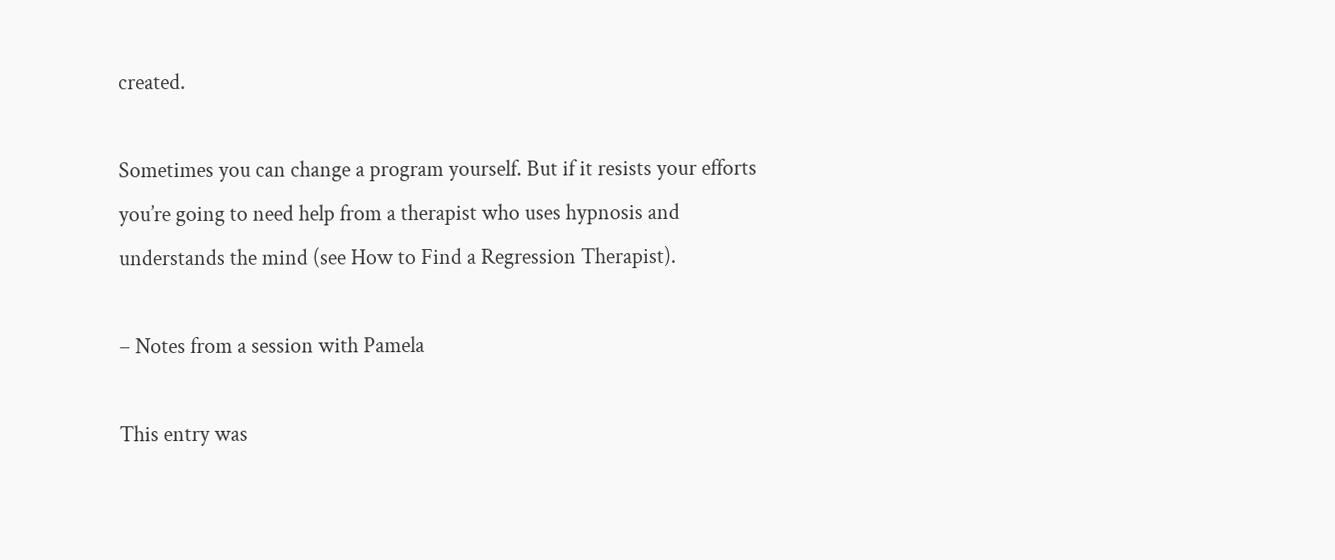created.

Sometimes you can change a program yourself. But if it resists your efforts you’re going to need help from a therapist who uses hypnosis and understands the mind (see How to Find a Regression Therapist).

– Notes from a session with Pamela

This entry was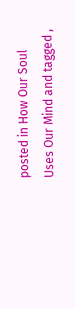posted in How Our Soul Uses Our Mind and tagged ,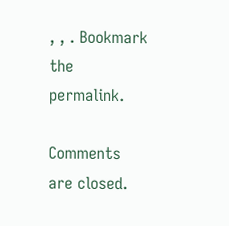, , . Bookmark the permalink.

Comments are closed.